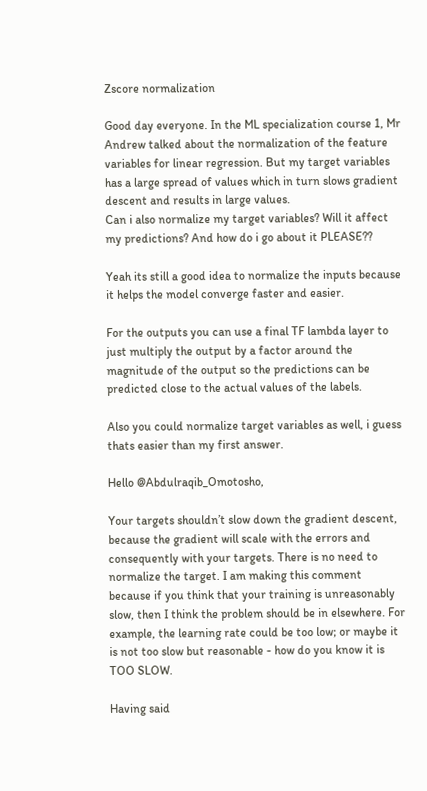Zscore normalization

Good day everyone. In the ML specialization course 1, Mr Andrew talked about the normalization of the feature variables for linear regression. But my target variables has a large spread of values which in turn slows gradient descent and results in large values.
Can i also normalize my target variables? Will it affect my predictions? And how do i go about it PLEASE??

Yeah its still a good idea to normalize the inputs because it helps the model converge faster and easier.

For the outputs you can use a final TF lambda layer to just multiply the output by a factor around the magnitude of the output so the predictions can be predicted close to the actual values of the labels.

Also you could normalize target variables as well, i guess thats easier than my first answer.

Hello @Abdulraqib_Omotosho,

Your targets shouldn’t slow down the gradient descent, because the gradient will scale with the errors and consequently with your targets. There is no need to normalize the target. I am making this comment because if you think that your training is unreasonably slow, then I think the problem should be in elsewhere. For example, the learning rate could be too low; or maybe it is not too slow but reasonable - how do you know it is TOO SLOW.

Having said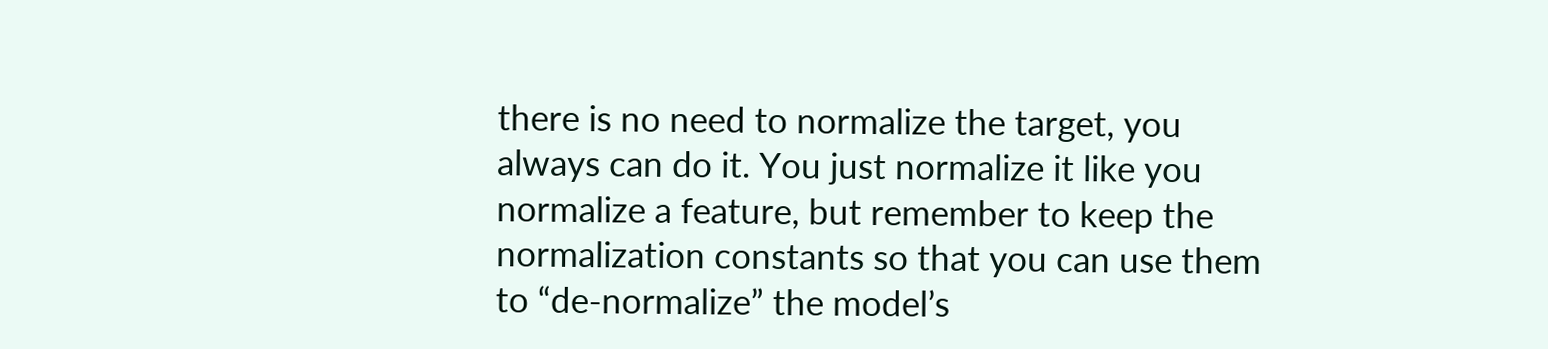there is no need to normalize the target, you always can do it. You just normalize it like you normalize a feature, but remember to keep the normalization constants so that you can use them to “de-normalize” the model’s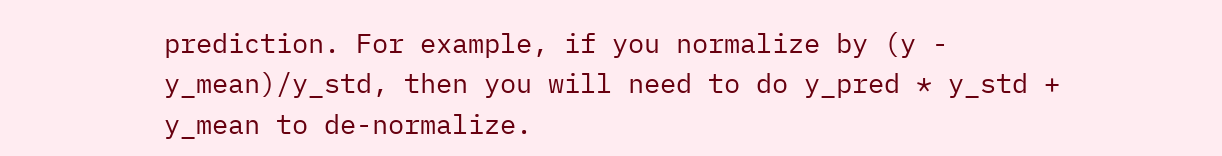prediction. For example, if you normalize by (y - y_mean)/y_std, then you will need to do y_pred * y_std + y_mean to de-normalize.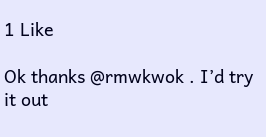1 Like

Ok thanks @rmwkwok . I’d try it out